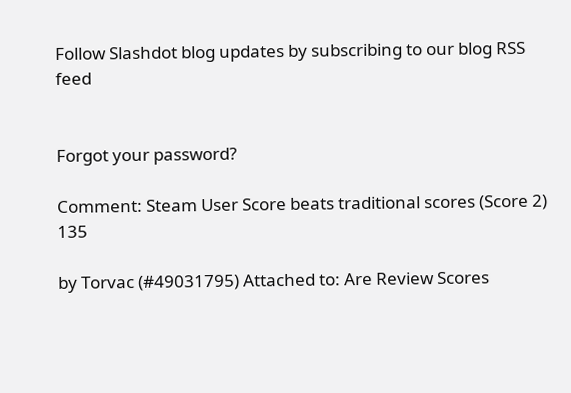Follow Slashdot blog updates by subscribing to our blog RSS feed


Forgot your password?

Comment: Steam User Score beats traditional scores (Score 2) 135

by Torvac (#49031795) Attached to: Are Review Scores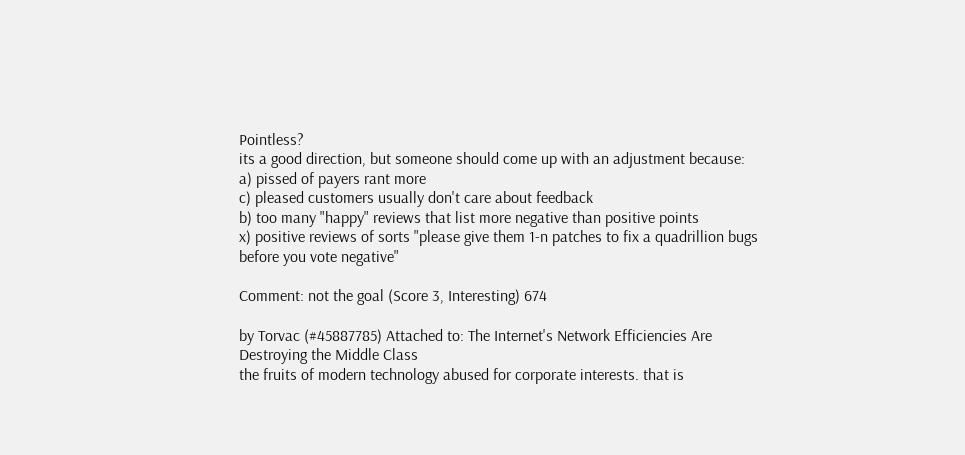Pointless?
its a good direction, but someone should come up with an adjustment because:
a) pissed of payers rant more
c) pleased customers usually don't care about feedback
b) too many "happy" reviews that list more negative than positive points
x) positive reviews of sorts "please give them 1-n patches to fix a quadrillion bugs before you vote negative"

Comment: not the goal (Score 3, Interesting) 674

by Torvac (#45887785) Attached to: The Internet's Network Efficiencies Are Destroying the Middle Class
the fruits of modern technology abused for corporate interests. that is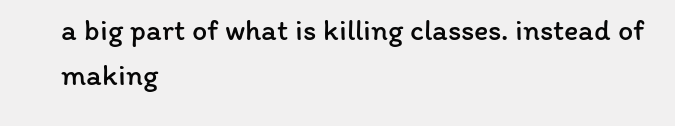a big part of what is killing classes. instead of making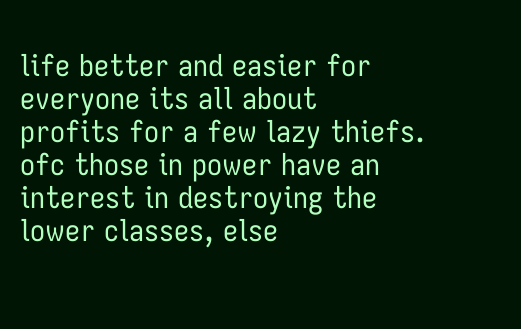life better and easier for everyone its all about profits for a few lazy thiefs. ofc those in power have an interest in destroying the lower classes, else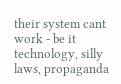their system cant work - be it technology, silly laws, propaganda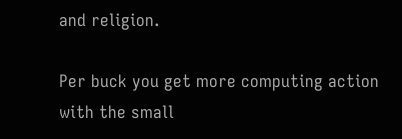and religion.

Per buck you get more computing action with the small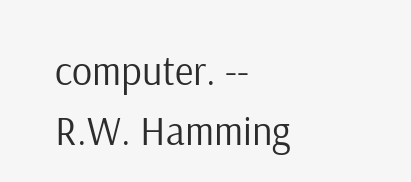computer. -- R.W. Hamming